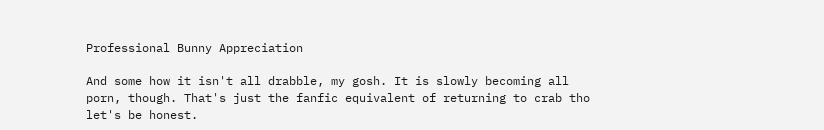Professional Bunny Appreciation

And some how it isn't all drabble, my gosh. It is slowly becoming all porn, though. That's just the fanfic equivalent of returning to crab tho let's be honest.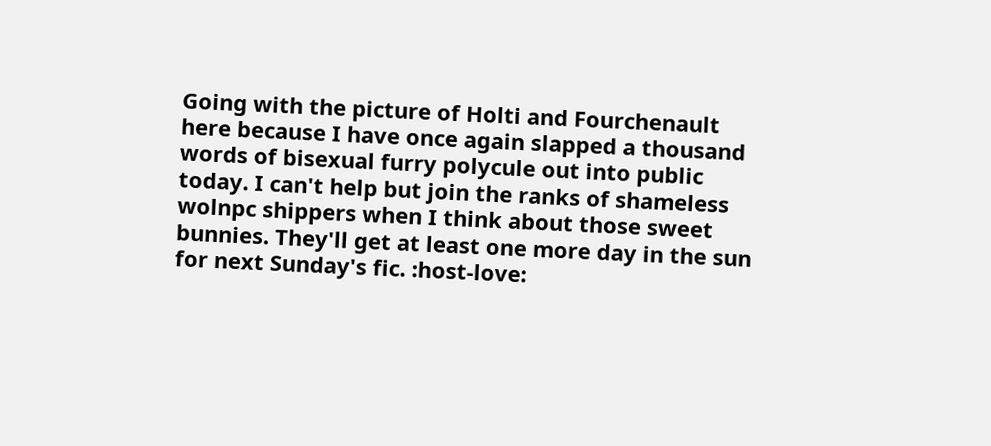Going with the picture of Holti and Fourchenault here because I have once again slapped a thousand words of bisexual furry polycule out into public today. I can't help but join the ranks of shameless wolnpc shippers when I think about those sweet bunnies. They'll get at least one more day in the sun for next Sunday's fic. :host-love: